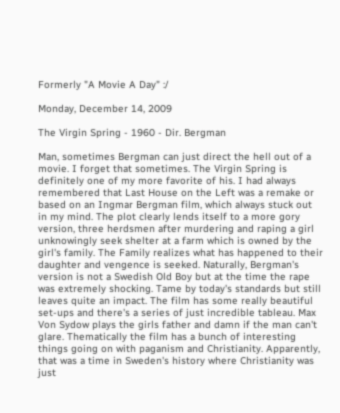Formerly "A Movie A Day" :/

Monday, December 14, 2009

The Virgin Spring - 1960 - Dir. Bergman

Man, sometimes Bergman can just direct the hell out of a movie. I forget that sometimes. The Virgin Spring is definitely one of my more favorite of his. I had always remembered that Last House on the Left was a remake or based on an Ingmar Bergman film, which always stuck out in my mind. The plot clearly lends itself to a more gory version, three herdsmen after murdering and raping a girl unknowingly seek shelter at a farm which is owned by the girl's family. The Family realizes what has happened to their daughter and vengence is seeked. Naturally, Bergman's version is not a Swedish Old Boy but at the time the rape was extremely shocking. Tame by today's standards but still leaves quite an impact. The film has some really beautiful set-ups and there's a series of just incredible tableau. Max Von Sydow plays the girls father and damn if the man can't glare. Thematically the film has a bunch of interesting things going on with paganism and Christianity. Apparently, that was a time in Sweden's history where Christianity was just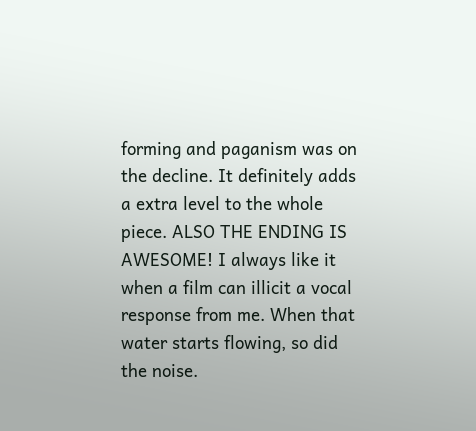forming and paganism was on the decline. It definitely adds a extra level to the whole piece. ALSO THE ENDING IS AWESOME! I always like it when a film can illicit a vocal response from me. When that water starts flowing, so did the noise.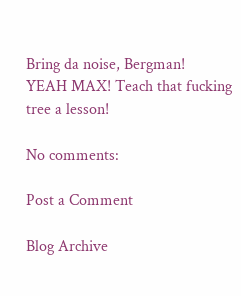Bring da noise, Bergman!
YEAH MAX! Teach that fucking tree a lesson!

No comments:

Post a Comment

Blog Archive